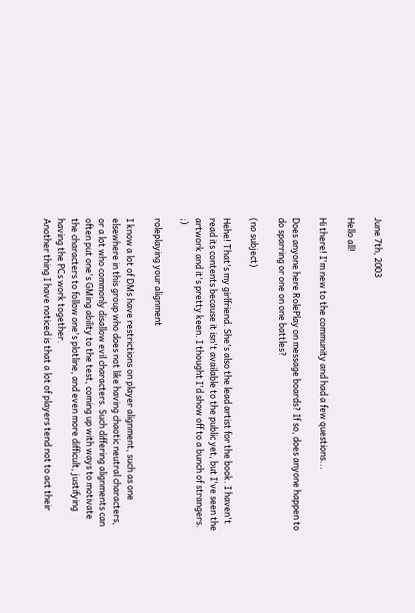June 7th, 2003

Hello all!

Hi there! I'm new to the community and had a few questions...

Does anyone here RolePlay on message boards? If so, does anyone happen to do sparring or one on one battles?

(no subject)

Hehe! That's my girlfriend. She's also the lead artist for the book. I haven't read its contents because it isn't available to the public yet, but I've seen the artwork and it's pretty keen. I thought I'd show off to a bunch of strangers. ;)

roleplaying your alignment

I know a lot of DMs have restrictions on player alignment, such as one elsewhere in this group who does not like having chaotic neutral characters, or a lot who commonly disallow evil characters. Such differing alignments can often put one's GMing ability to the test, coming up with ways to motivate the characters to follow one's plotline, and even more difficult, justifying having the PCs work together.
Another thing I have noticed is that a lot of players tend not to act their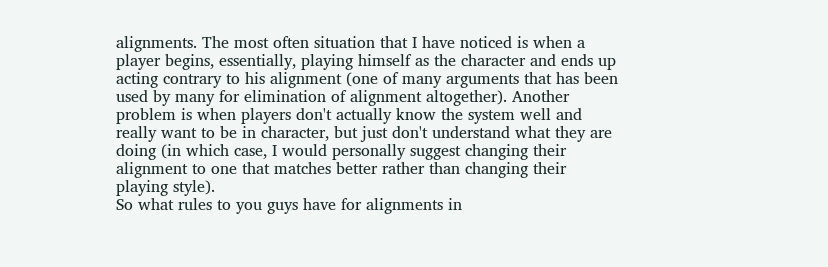alignments. The most often situation that I have noticed is when a player begins, essentially, playing himself as the character and ends up acting contrary to his alignment (one of many arguments that has been used by many for elimination of alignment altogether). Another problem is when players don't actually know the system well and really want to be in character, but just don't understand what they are doing (in which case, I would personally suggest changing their alignment to one that matches better rather than changing their playing style).
So what rules to you guys have for alignments in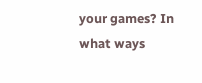your games? In what ways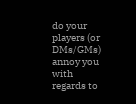do your players (or DMs/GMs) annoy you with regards to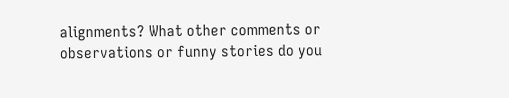alignments? What other comments or observations or funny stories do you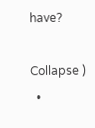have?

Collapse )
  •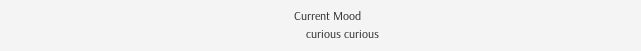Current Mood
    curious curious